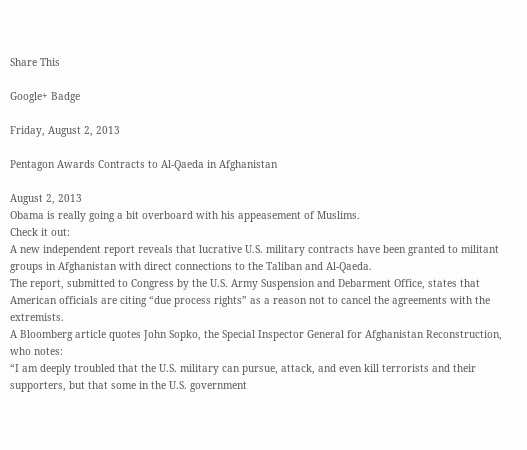Share This

Google+ Badge

Friday, August 2, 2013

Pentagon Awards Contracts to Al-Qaeda in Afghanistan

August 2, 2013
Obama is really going a bit overboard with his appeasement of Muslims.
Check it out:
A new independent report reveals that lucrative U.S. military contracts have been granted to militant groups in Afghanistan with direct connections to the Taliban and Al-Qaeda.
The report, submitted to Congress by the U.S. Army Suspension and Debarment Office, states that American officials are citing “due process rights” as a reason not to cancel the agreements with the extremists.
A Bloomberg article quotes John Sopko, the Special Inspector General for Afghanistan Reconstruction, who notes:
“I am deeply troubled that the U.S. military can pursue, attack, and even kill terrorists and their supporters, but that some in the U.S. government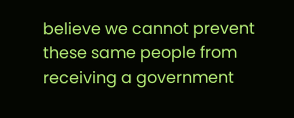believe we cannot prevent these same people from receiving a government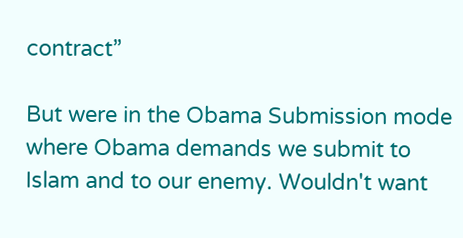contract”

But were in the Obama Submission mode where Obama demands we submit to Islam and to our enemy. Wouldn't want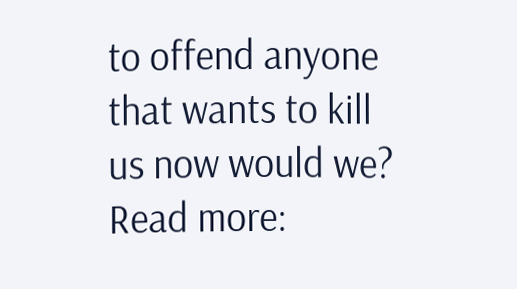to offend anyone that wants to kill us now would we?
Read more: